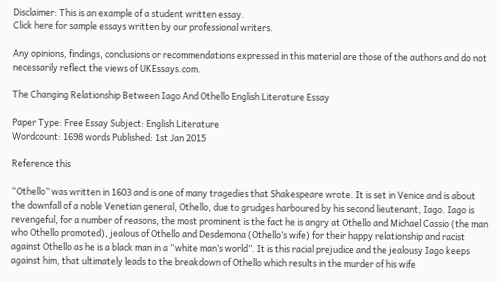Disclaimer: This is an example of a student written essay.
Click here for sample essays written by our professional writers.

Any opinions, findings, conclusions or recommendations expressed in this material are those of the authors and do not necessarily reflect the views of UKEssays.com.

The Changing Relationship Between Iago And Othello English Literature Essay

Paper Type: Free Essay Subject: English Literature
Wordcount: 1698 words Published: 1st Jan 2015

Reference this

“Othello” was written in 1603 and is one of many tragedies that Shakespeare wrote. It is set in Venice and is about the downfall of a noble Venetian general, Othello, due to grudges harboured by his second lieutenant, Iago. Iago is revengeful, for a number of reasons, the most prominent is the fact he is angry at Othello and Michael Cassio (the man who Othello promoted), jealous of Othello and Desdemona (Othello’s wife) for their happy relationship and racist against Othello as he is a black man in a “white man’s world”. It is this racial prejudice and the jealousy Iago keeps against him, that ultimately leads to the breakdown of Othello which results in the murder of his wife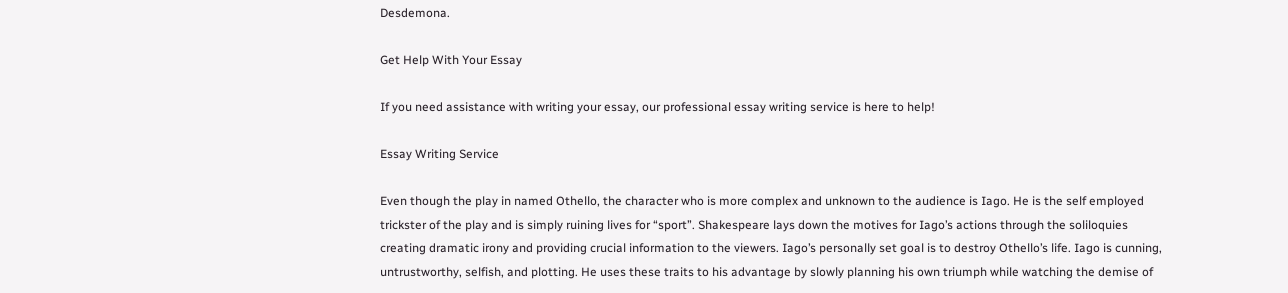Desdemona.

Get Help With Your Essay

If you need assistance with writing your essay, our professional essay writing service is here to help!

Essay Writing Service

Even though the play in named Othello, the character who is more complex and unknown to the audience is Iago. He is the self employed trickster of the play and is simply ruining lives for “sport”. Shakespeare lays down the motives for Iago’s actions through the soliloquies creating dramatic irony and providing crucial information to the viewers. Iago’s personally set goal is to destroy Othello’s life. Iago is cunning, untrustworthy, selfish, and plotting. He uses these traits to his advantage by slowly planning his own triumph while watching the demise of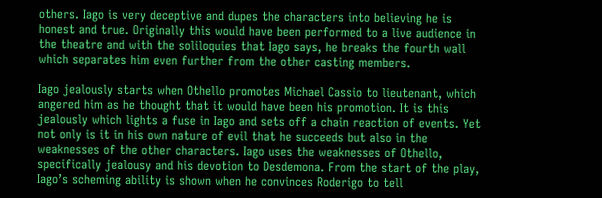others. Iago is very deceptive and dupes the characters into believing he is honest and true. Originally this would have been performed to a live audience in the theatre and with the soliloquies that Iago says, he breaks the fourth wall which separates him even further from the other casting members.

Iago jealously starts when Othello promotes Michael Cassio to lieutenant, which angered him as he thought that it would have been his promotion. It is this jealously which lights a fuse in Iago and sets off a chain reaction of events. Yet not only is it in his own nature of evil that he succeeds but also in the weaknesses of the other characters. Iago uses the weaknesses of Othello, specifically jealousy and his devotion to Desdemona. From the start of the play, Iago’s scheming ability is shown when he convinces Roderigo to tell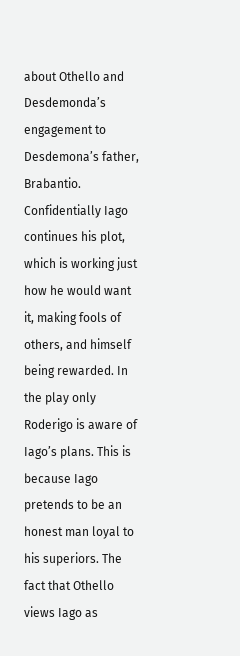about Othello and Desdemonda’s engagement to Desdemona’s father, Brabantio. Confidentially Iago continues his plot, which is working just how he would want it, making fools of others, and himself being rewarded. In the play only Roderigo is aware of Iago’s plans. This is because Iago pretends to be an honest man loyal to his superiors. The fact that Othello views Iago as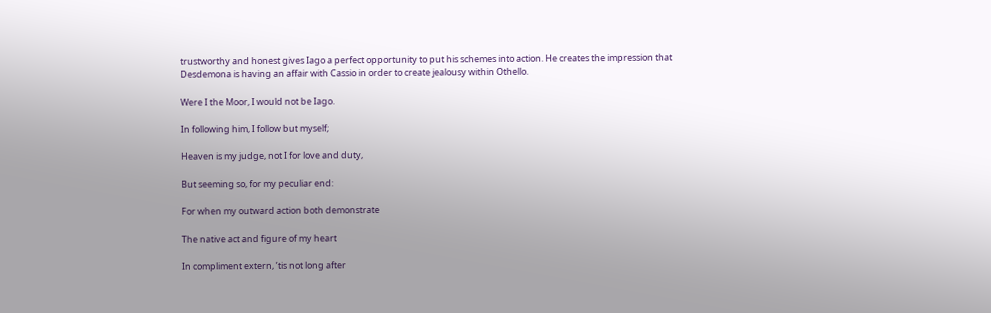trustworthy and honest gives Iago a perfect opportunity to put his schemes into action. He creates the impression that Desdemona is having an affair with Cassio in order to create jealousy within Othello.

Were I the Moor, I would not be Iago.

In following him, I follow but myself;

Heaven is my judge, not I for love and duty,

But seeming so, for my peculiar end:

For when my outward action both demonstrate

The native act and figure of my heart

In compliment extern, ’tis not long after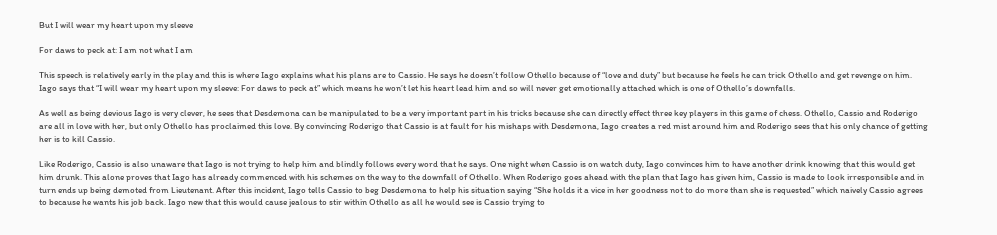But I will wear my heart upon my sleeve

For daws to peck at: I am not what I am

This speech is relatively early in the play and this is where Iago explains what his plans are to Cassio. He says he doesn’t follow Othello because of “love and duty” but because he feels he can trick Othello and get revenge on him. Iago says that “I will wear my heart upon my sleeve: For daws to peck at” which means he won’t let his heart lead him and so will never get emotionally attached which is one of Othello’s downfalls.

As well as being devious Iago is very clever, he sees that Desdemona can be manipulated to be a very important part in his tricks because she can directly effect three key players in this game of chess. Othello, Cassio and Roderigo are all in love with her, but only Othello has proclaimed this love. By convincing Roderigo that Cassio is at fault for his mishaps with Desdemona, Iago creates a red mist around him and Roderigo sees that his only chance of getting her is to kill Cassio.

Like Roderigo, Cassio is also unaware that Iago is not trying to help him and blindly follows every word that he says. One night when Cassio is on watch duty, Iago convinces him to have another drink knowing that this would get him drunk. This alone proves that Iago has already commenced with his schemes on the way to the downfall of Othello. When Roderigo goes ahead with the plan that Iago has given him, Cassio is made to look irresponsible and in turn ends up being demoted from Lieutenant. After this incident, Iago tells Cassio to beg Desdemona to help his situation saying “She holds it a vice in her goodness not to do more than she is requested” which naively Cassio agrees to because he wants his job back. Iago new that this would cause jealous to stir within Othello as all he would see is Cassio trying to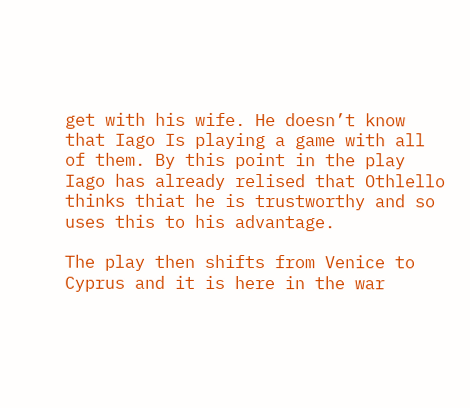get with his wife. He doesn’t know that Iago Is playing a game with all of them. By this point in the play Iago has already relised that Othlello thinks thiat he is trustworthy and so uses this to his advantage.

The play then shifts from Venice to Cyprus and it is here in the war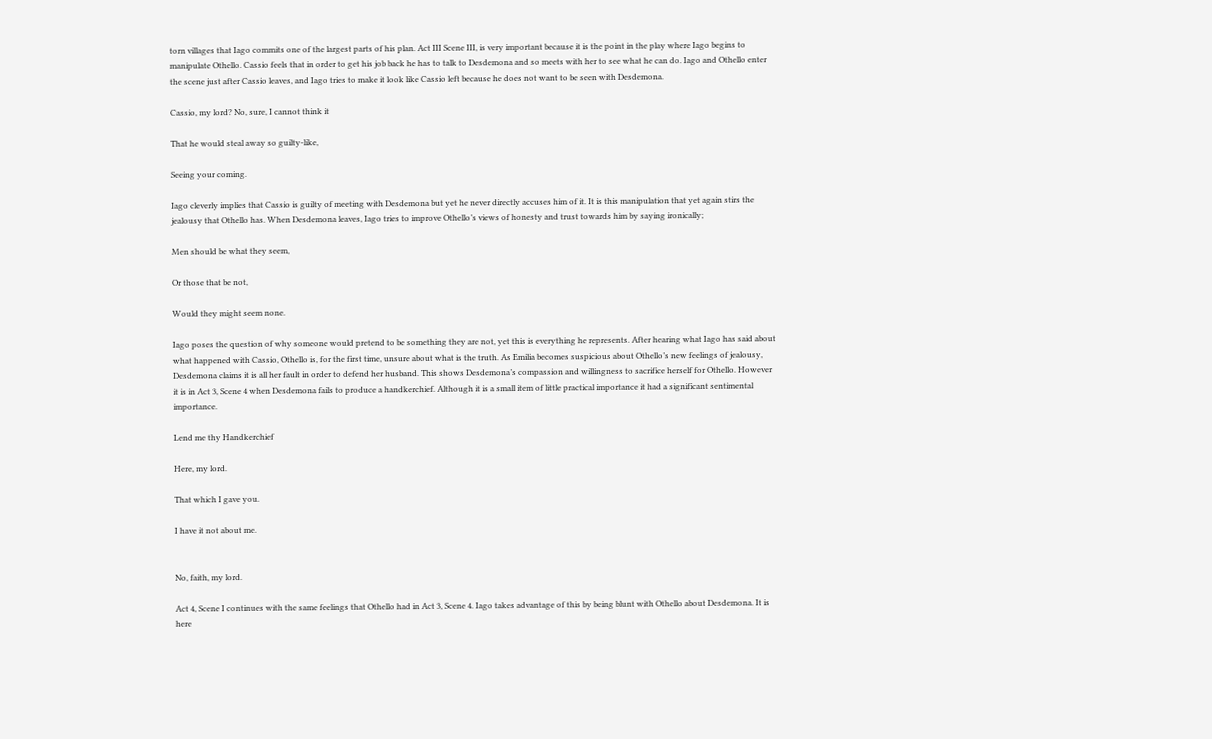torn villages that Iago commits one of the largest parts of his plan. Act III Scene III, is very important because it is the point in the play where Iago begins to manipulate Othello. Cassio feels that in order to get his job back he has to talk to Desdemona and so meets with her to see what he can do. Iago and Othello enter the scene just after Cassio leaves, and Iago tries to make it look like Cassio left because he does not want to be seen with Desdemona.

Cassio, my lord? No, sure, I cannot think it

That he would steal away so guilty-like,

Seeing your coming.

Iago cleverly implies that Cassio is guilty of meeting with Desdemona but yet he never directly accuses him of it. It is this manipulation that yet again stirs the jealousy that Othello has. When Desdemona leaves, Iago tries to improve Othello’s views of honesty and trust towards him by saying ironically;

Men should be what they seem,

Or those that be not,

Would they might seem none.

Iago poses the question of why someone would pretend to be something they are not, yet this is everything he represents. After hearing what Iago has said about what happened with Cassio, Othello is, for the first time, unsure about what is the truth. As Emilia becomes suspicious about Othello’s new feelings of jealousy, Desdemona claims it is all her fault in order to defend her husband. This shows Desdemona’s compassion and willingness to sacrifice herself for Othello. However it is in Act 3, Scene 4 when Desdemona fails to produce a handkerchief. Although it is a small item of little practical importance it had a significant sentimental importance.

Lend me thy Handkerchief

Here, my lord.

That which I gave you.

I have it not about me.


No, faith, my lord.

Act 4, Scene I continues with the same feelings that Othello had in Act 3, Scene 4. Iago takes advantage of this by being blunt with Othello about Desdemona. It is here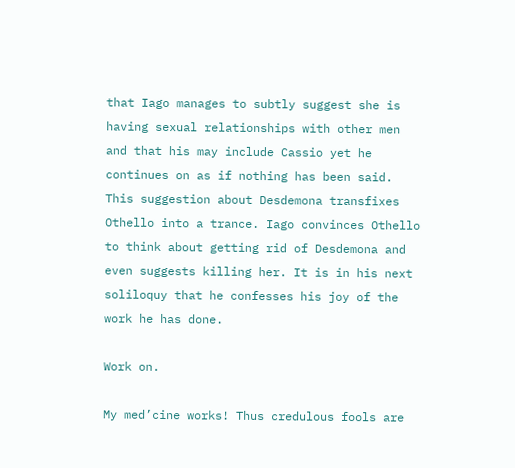that Iago manages to subtly suggest she is having sexual relationships with other men and that his may include Cassio yet he continues on as if nothing has been said. This suggestion about Desdemona transfixes Othello into a trance. Iago convinces Othello to think about getting rid of Desdemona and even suggests killing her. It is in his next soliloquy that he confesses his joy of the work he has done.

Work on.

My med’cine works! Thus credulous fools are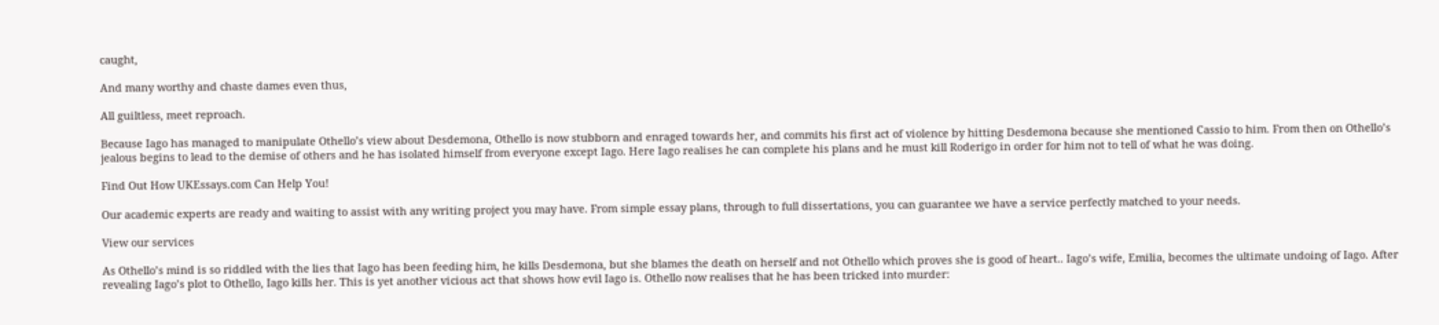caught,

And many worthy and chaste dames even thus,

All guiltless, meet reproach.

Because Iago has managed to manipulate Othello’s view about Desdemona, Othello is now stubborn and enraged towards her, and commits his first act of violence by hitting Desdemona because she mentioned Cassio to him. From then on Othello’s jealous begins to lead to the demise of others and he has isolated himself from everyone except Iago. Here Iago realises he can complete his plans and he must kill Roderigo in order for him not to tell of what he was doing.

Find Out How UKEssays.com Can Help You!

Our academic experts are ready and waiting to assist with any writing project you may have. From simple essay plans, through to full dissertations, you can guarantee we have a service perfectly matched to your needs.

View our services

As Othello’s mind is so riddled with the lies that Iago has been feeding him, he kills Desdemona, but she blames the death on herself and not Othello which proves she is good of heart.. Iago’s wife, Emilia, becomes the ultimate undoing of Iago. After revealing Iago’s plot to Othello, Iago kills her. This is yet another vicious act that shows how evil Iago is. Othello now realises that he has been tricked into murder: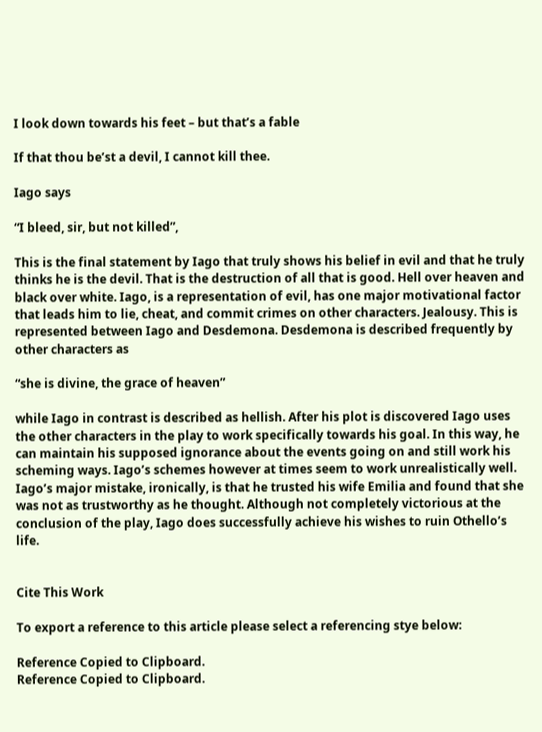I look down towards his feet – but that’s a fable

If that thou be’st a devil, I cannot kill thee.

Iago says

“I bleed, sir, but not killed”,

This is the final statement by Iago that truly shows his belief in evil and that he truly thinks he is the devil. That is the destruction of all that is good. Hell over heaven and black over white. Iago, is a representation of evil, has one major motivational factor that leads him to lie, cheat, and commit crimes on other characters. Jealousy. This is represented between Iago and Desdemona. Desdemona is described frequently by other characters as

“she is divine, the grace of heaven”

while Iago in contrast is described as hellish. After his plot is discovered Iago uses the other characters in the play to work specifically towards his goal. In this way, he can maintain his supposed ignorance about the events going on and still work his scheming ways. Iago’s schemes however at times seem to work unrealistically well. Iago’s major mistake, ironically, is that he trusted his wife Emilia and found that she was not as trustworthy as he thought. Although not completely victorious at the conclusion of the play, Iago does successfully achieve his wishes to ruin Othello’s life.


Cite This Work

To export a reference to this article please select a referencing stye below:

Reference Copied to Clipboard.
Reference Copied to Clipboard.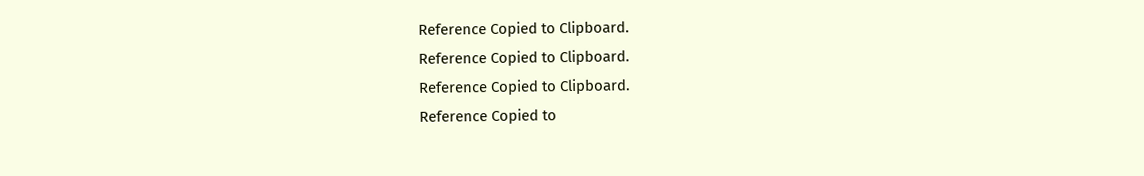Reference Copied to Clipboard.
Reference Copied to Clipboard.
Reference Copied to Clipboard.
Reference Copied to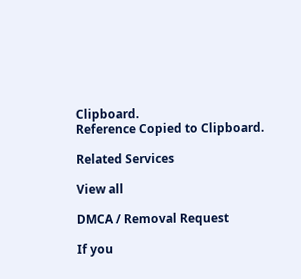Clipboard.
Reference Copied to Clipboard.

Related Services

View all

DMCA / Removal Request

If you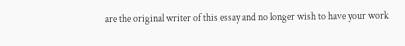are the original writer of this essay and no longer wish to have your work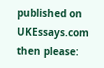published on UKEssays.com then please: